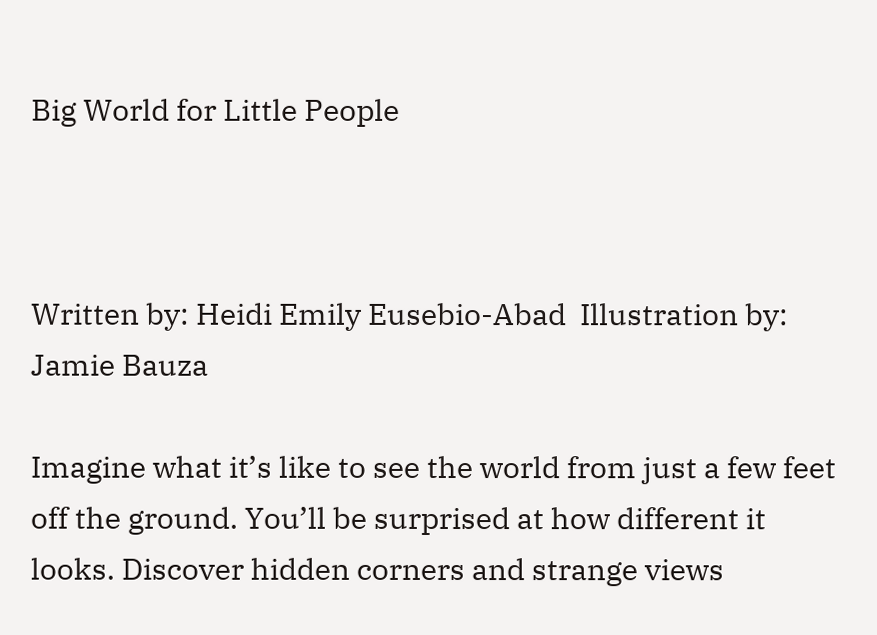Big World for Little People



Written by: Heidi Emily Eusebio-Abad  Illustration by: Jamie Bauza

Imagine what it’s like to see the world from just a few feet off the ground. You’ll be surprised at how different it looks. Discover hidden corners and strange views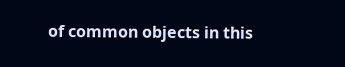of common objects in this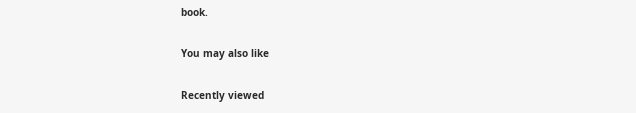book.

You may also like

Recently viewed